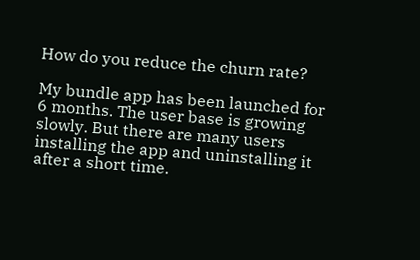How do you reduce the churn rate?

My bundle app has been launched for 6 months. The user base is growing slowly. But there are many users installing the app and uninstalling it after a short time.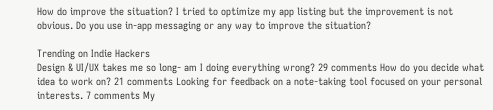How do improve the situation? I tried to optimize my app listing but the improvement is not obvious. Do you use in-app messaging or any way to improve the situation?

Trending on Indie Hackers
Design & UI/UX takes me so long- am I doing everything wrong? 29 comments How do you decide what idea to work on? 21 comments Looking for feedback on a note-taking tool focused on your personal interests. 7 comments My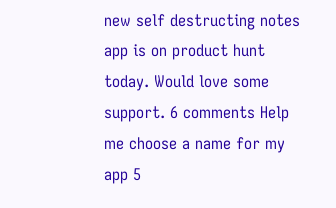new self destructing notes app is on product hunt today. Would love some support. 6 comments Help me choose a name for my app 5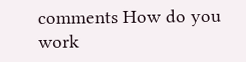comments How do you work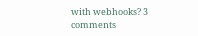with webhooks? 3 comments